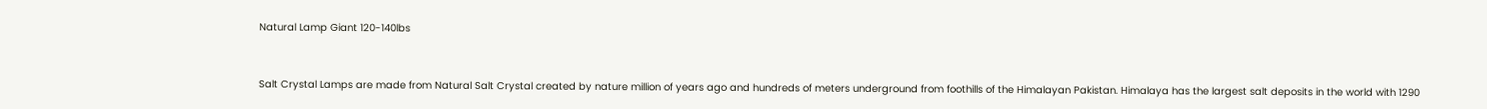Natural Lamp Giant 120-140lbs


Salt Crystal Lamps are made from Natural Salt Crystal created by nature million of years ago and hundreds of meters underground from foothills of the Himalayan Pakistan. Himalaya has the largest salt deposits in the world with 1290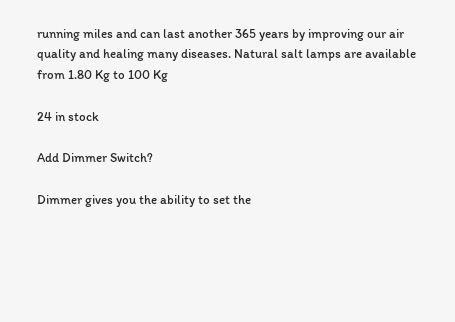running miles and can last another 365 years by improving our air quality and healing many diseases. Natural salt lamps are available from 1.80 Kg to 100 Kg

24 in stock

Add Dimmer Switch?

Dimmer gives you the ability to set the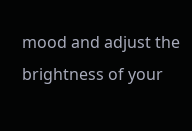mood and adjust the brightness of your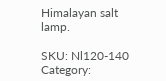Himalayan salt lamp.

SKU: Nl120-140 Category: